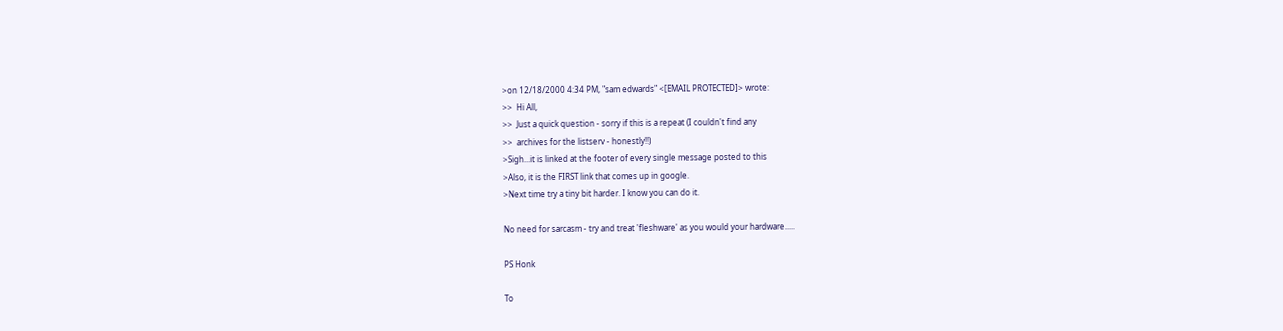>on 12/18/2000 4:34 PM, "sam edwards" <[EMAIL PROTECTED]> wrote:
>>  Hi All,
>>  Just a quick question - sorry if this is a repeat (I couldn't find any
>>  archives for the listserv - honestly!!)
>Sigh...it is linked at the footer of every single message posted to this
>Also, it is the FIRST link that comes up in google.
>Next time try a tiny bit harder. I know you can do it.

No need for sarcasm - try and treat 'fleshware' as you would your hardware.....

PS Honk

To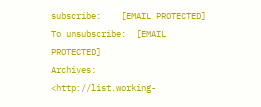subscribe:    [EMAIL PROTECTED]
To unsubscribe:  [EMAIL PROTECTED]
Archives:        <http://list.working-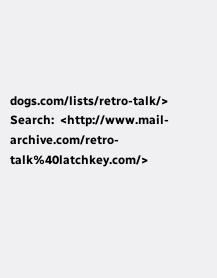dogs.com/lists/retro-talk/>
Search:  <http://www.mail-archive.com/retro-talk%40latchkey.com/>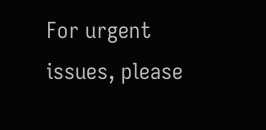For urgent issues, please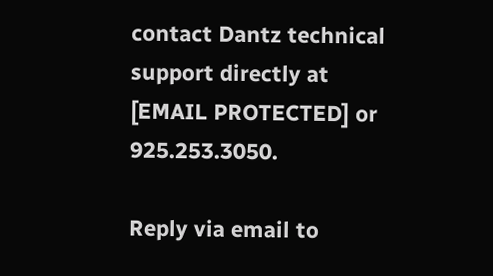contact Dantz technical support directly at
[EMAIL PROTECTED] or 925.253.3050.

Reply via email to